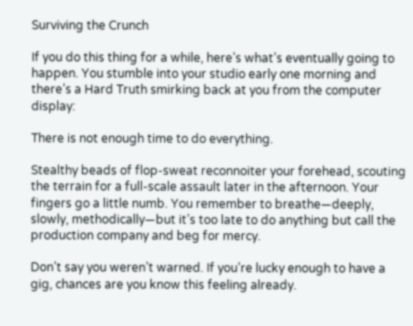Surviving the Crunch

If you do this thing for a while, here’s what’s eventually going to happen. You stumble into your studio early one morning and there’s a Hard Truth smirking back at you from the computer display:

There is not enough time to do everything.

Stealthy beads of flop-sweat reconnoiter your forehead, scouting the terrain for a full-scale assault later in the afternoon. Your fingers go a little numb. You remember to breathe—deeply, slowly, methodically—but it’s too late to do anything but call the production company and beg for mercy.

Don’t say you weren’t warned. If you’re lucky enough to have a gig, chances are you know this feeling already.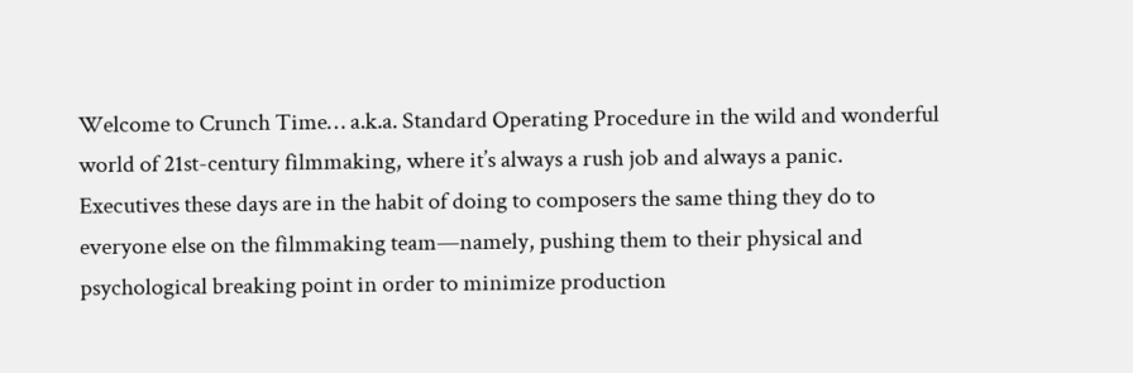Welcome to Crunch Time… a.k.a. Standard Operating Procedure in the wild and wonderful world of 21st-century filmmaking, where it’s always a rush job and always a panic.
Executives these days are in the habit of doing to composers the same thing they do to everyone else on the filmmaking team—namely, pushing them to their physical and psychological breaking point in order to minimize production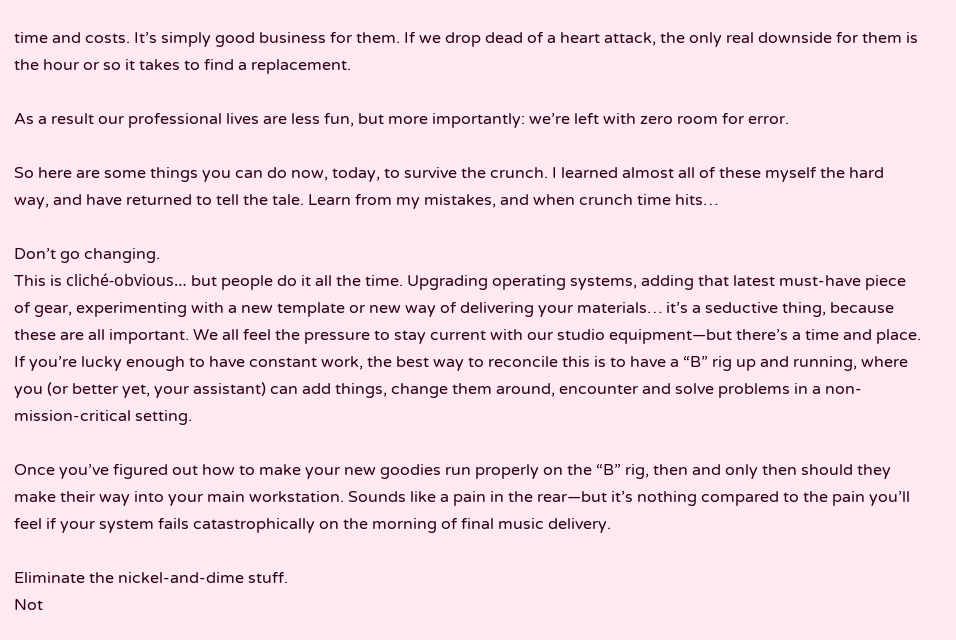time and costs. It’s simply good business for them. If we drop dead of a heart attack, the only real downside for them is the hour or so it takes to find a replacement.

As a result our professional lives are less fun, but more importantly: we’re left with zero room for error.

So here are some things you can do now, today, to survive the crunch. I learned almost all of these myself the hard way, and have returned to tell the tale. Learn from my mistakes, and when crunch time hits…

Don’t go changing.
This is cliché-obvious… but people do it all the time. Upgrading operating systems, adding that latest must-have piece of gear, experimenting with a new template or new way of delivering your materials… it’s a seductive thing, because these are all important. We all feel the pressure to stay current with our studio equipment—but there’s a time and place. If you’re lucky enough to have constant work, the best way to reconcile this is to have a “B” rig up and running, where you (or better yet, your assistant) can add things, change them around, encounter and solve problems in a non-mission-critical setting.

Once you’ve figured out how to make your new goodies run properly on the “B” rig, then and only then should they make their way into your main workstation. Sounds like a pain in the rear—but it’s nothing compared to the pain you’ll feel if your system fails catastrophically on the morning of final music delivery.

Eliminate the nickel-and-dime stuff.
Not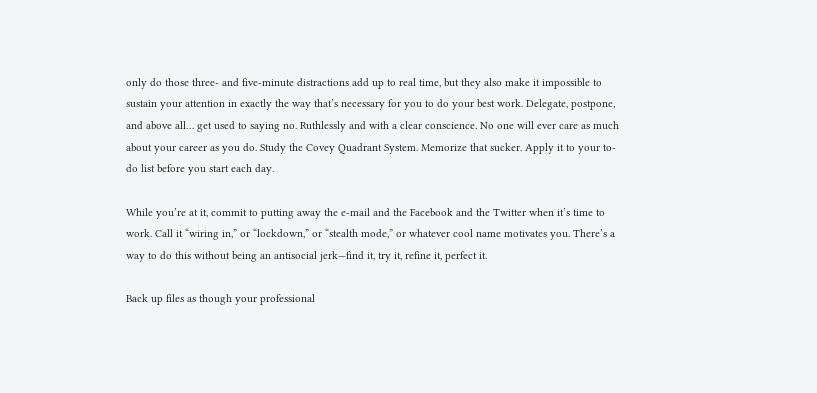only do those three- and five-minute distractions add up to real time, but they also make it impossible to sustain your attention in exactly the way that’s necessary for you to do your best work. Delegate, postpone, and above all… get used to saying no. Ruthlessly and with a clear conscience. No one will ever care as much about your career as you do. Study the Covey Quadrant System. Memorize that sucker. Apply it to your to-do list before you start each day.

While you’re at it, commit to putting away the e-mail and the Facebook and the Twitter when it’s time to work. Call it “wiring in,” or “lockdown,” or “stealth mode,” or whatever cool name motivates you. There’s a way to do this without being an antisocial jerk—find it, try it, refine it, perfect it.

Back up files as though your professional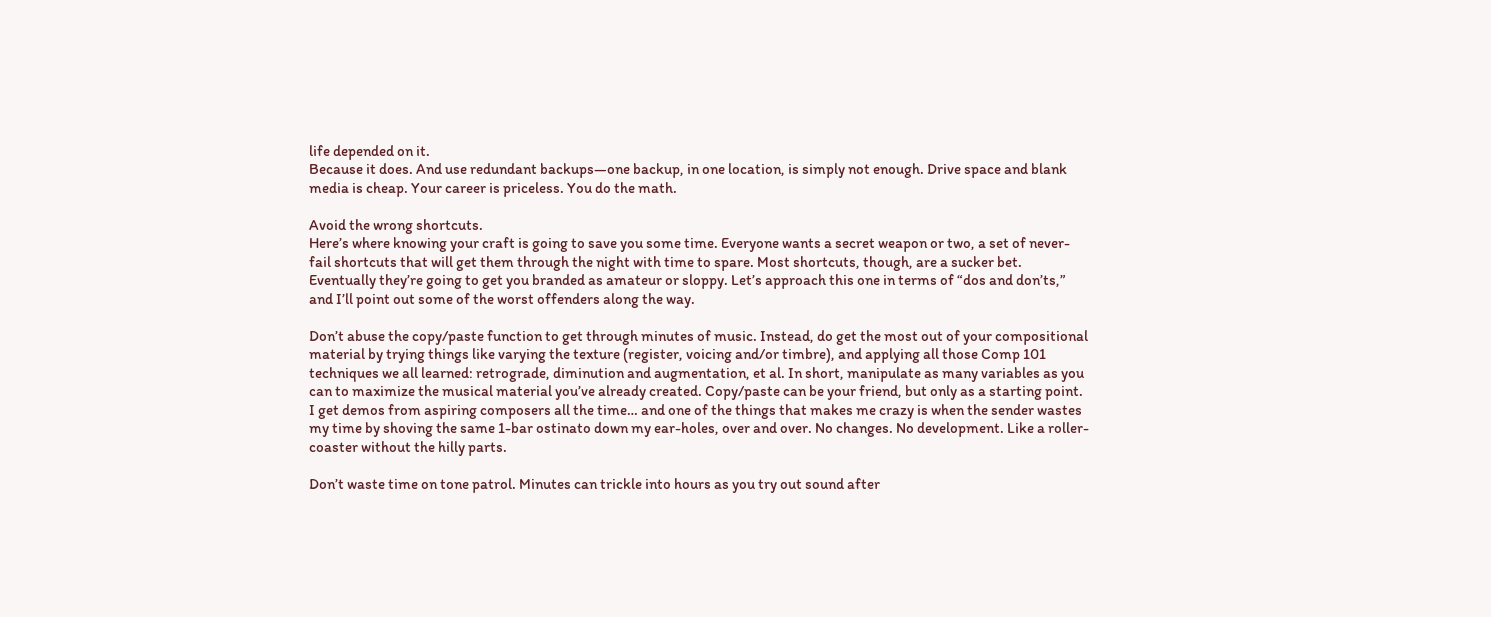life depended on it.
Because it does. And use redundant backups—one backup, in one location, is simply not enough. Drive space and blank media is cheap. Your career is priceless. You do the math.

Avoid the wrong shortcuts.
Here’s where knowing your craft is going to save you some time. Everyone wants a secret weapon or two, a set of never-fail shortcuts that will get them through the night with time to spare. Most shortcuts, though, are a sucker bet. Eventually they’re going to get you branded as amateur or sloppy. Let’s approach this one in terms of “dos and don’ts,” and I’ll point out some of the worst offenders along the way.

Don’t abuse the copy/paste function to get through minutes of music. Instead, do get the most out of your compositional material by trying things like varying the texture (register, voicing and/or timbre), and applying all those Comp 101 techniques we all learned: retrograde, diminution and augmentation, et al. In short, manipulate as many variables as you can to maximize the musical material you’ve already created. Copy/paste can be your friend, but only as a starting point.
I get demos from aspiring composers all the time… and one of the things that makes me crazy is when the sender wastes my time by shoving the same 1-bar ostinato down my ear-holes, over and over. No changes. No development. Like a roller-coaster without the hilly parts.

Don’t waste time on tone patrol. Minutes can trickle into hours as you try out sound after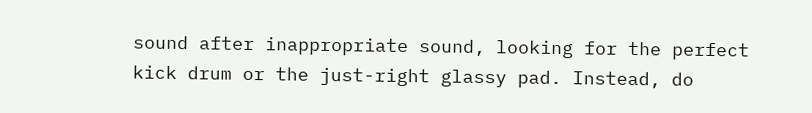sound after inappropriate sound, looking for the perfect kick drum or the just-right glassy pad. Instead, do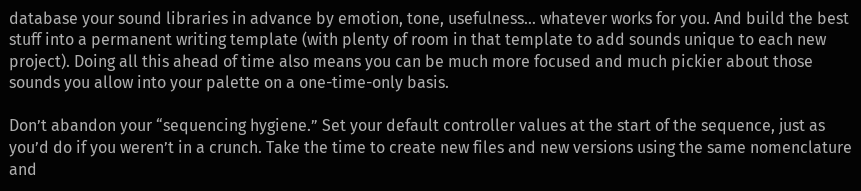database your sound libraries in advance by emotion, tone, usefulness… whatever works for you. And build the best stuff into a permanent writing template (with plenty of room in that template to add sounds unique to each new project). Doing all this ahead of time also means you can be much more focused and much pickier about those sounds you allow into your palette on a one-time-only basis.

Don’t abandon your “sequencing hygiene.” Set your default controller values at the start of the sequence, just as you’d do if you weren’t in a crunch. Take the time to create new files and new versions using the same nomenclature and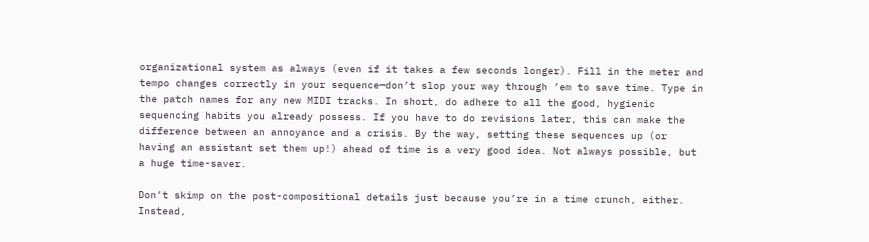organizational system as always (even if it takes a few seconds longer). Fill in the meter and tempo changes correctly in your sequence—don’t slop your way through ’em to save time. Type in the patch names for any new MIDI tracks. In short, do adhere to all the good, hygienic sequencing habits you already possess. If you have to do revisions later, this can make the difference between an annoyance and a crisis. By the way, setting these sequences up (or having an assistant set them up!) ahead of time is a very good idea. Not always possible, but a huge time-saver.

Don’t skimp on the post-compositional details just because you’re in a time crunch, either. Instead,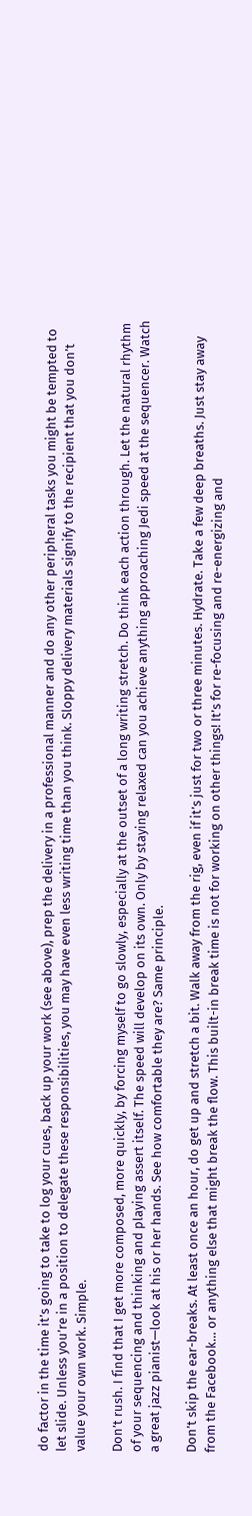do factor in the time it’s going to take to log your cues, back up your work (see above), prep the delivery in a professional manner and do any other peripheral tasks you might be tempted to let slide. Unless you’re in a position to delegate these responsibilities, you may have even less writing time than you think. Sloppy delivery materials signify to the recipient that you don’t value your own work. Simple.

Don’t rush. I find that I get more composed, more quickly, by forcing myself to go slowly, especially at the outset of a long writing stretch. Do think each action through. Let the natural rhythm of your sequencing and thinking and playing assert itself. The speed will develop on its own. Only by staying relaxed can you achieve anything approaching Jedi speed at the sequencer. Watch a great jazz pianist—look at his or her hands. See how comfortable they are? Same principle.

Don’t skip the ear-breaks. At least once an hour, do get up and stretch a bit. Walk away from the rig, even if it’s just for two or three minutes. Hydrate. Take a few deep breaths. Just stay away from the Facebook… or anything else that might break the flow. This built-in break time is not for working on other things! It’s for re-focusing and re-energizing and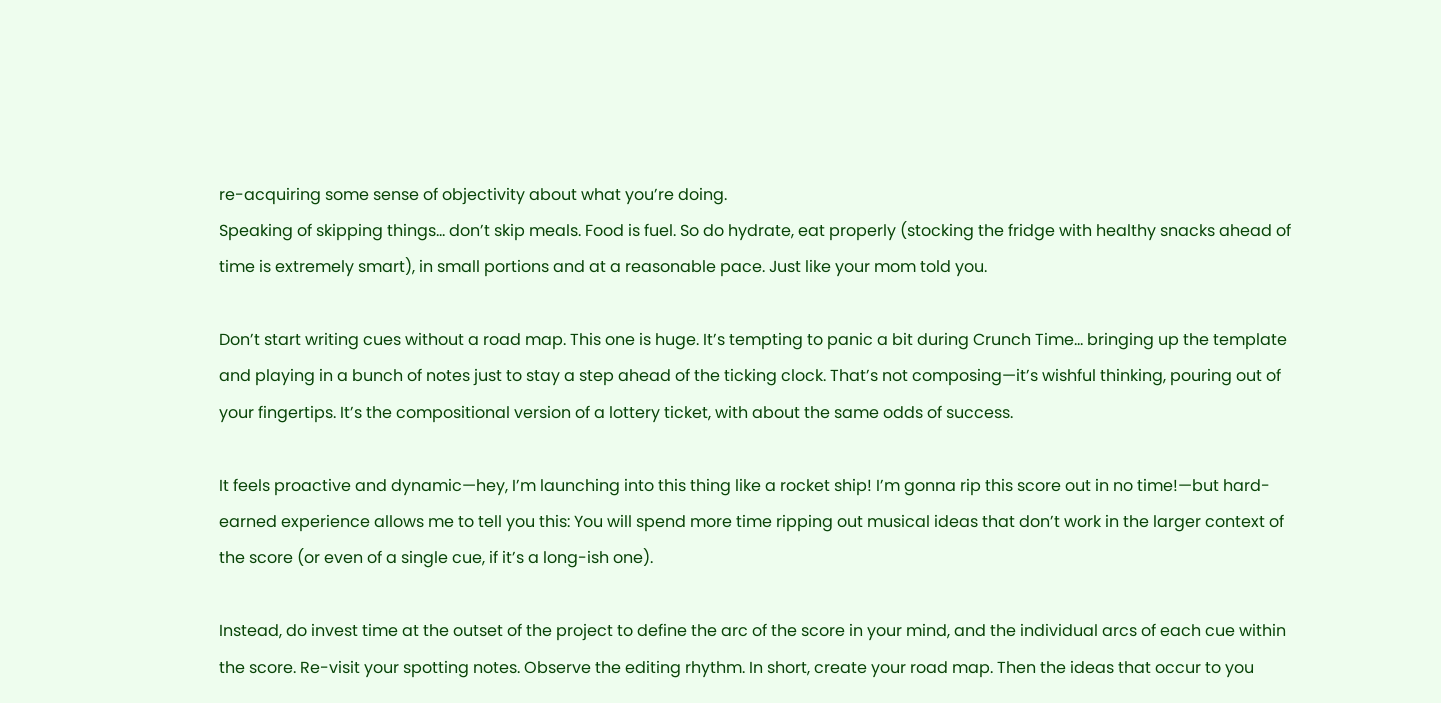re-acquiring some sense of objectivity about what you’re doing.
Speaking of skipping things… don’t skip meals. Food is fuel. So do hydrate, eat properly (stocking the fridge with healthy snacks ahead of time is extremely smart), in small portions and at a reasonable pace. Just like your mom told you.

Don’t start writing cues without a road map. This one is huge. It’s tempting to panic a bit during Crunch Time… bringing up the template and playing in a bunch of notes just to stay a step ahead of the ticking clock. That’s not composing—it’s wishful thinking, pouring out of your fingertips. It’s the compositional version of a lottery ticket, with about the same odds of success.

It feels proactive and dynamic—hey, I’m launching into this thing like a rocket ship! I’m gonna rip this score out in no time!—but hard-earned experience allows me to tell you this: You will spend more time ripping out musical ideas that don’t work in the larger context of the score (or even of a single cue, if it’s a long-ish one).

Instead, do invest time at the outset of the project to define the arc of the score in your mind, and the individual arcs of each cue within the score. Re-visit your spotting notes. Observe the editing rhythm. In short, create your road map. Then the ideas that occur to you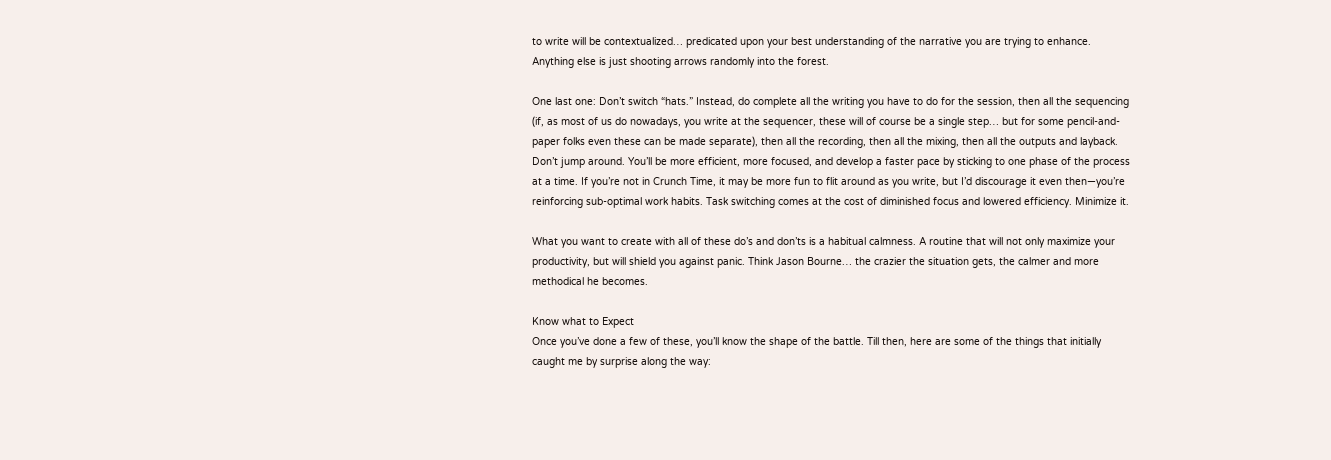to write will be contextualized… predicated upon your best understanding of the narrative you are trying to enhance. Anything else is just shooting arrows randomly into the forest.

One last one: Don’t switch “hats.” Instead, do complete all the writing you have to do for the session, then all the sequencing (if, as most of us do nowadays, you write at the sequencer, these will of course be a single step… but for some pencil-and-paper folks even these can be made separate), then all the recording, then all the mixing, then all the outputs and layback. Don’t jump around. You’ll be more efficient, more focused, and develop a faster pace by sticking to one phase of the process at a time. If you’re not in Crunch Time, it may be more fun to flit around as you write, but I’d discourage it even then—you’re reinforcing sub-optimal work habits. Task switching comes at the cost of diminished focus and lowered efficiency. Minimize it.

What you want to create with all of these do’s and don’ts is a habitual calmness. A routine that will not only maximize your productivity, but will shield you against panic. Think Jason Bourne… the crazier the situation gets, the calmer and more methodical he becomes.

Know what to Expect
Once you’ve done a few of these, you’ll know the shape of the battle. Till then, here are some of the things that initially caught me by surprise along the way: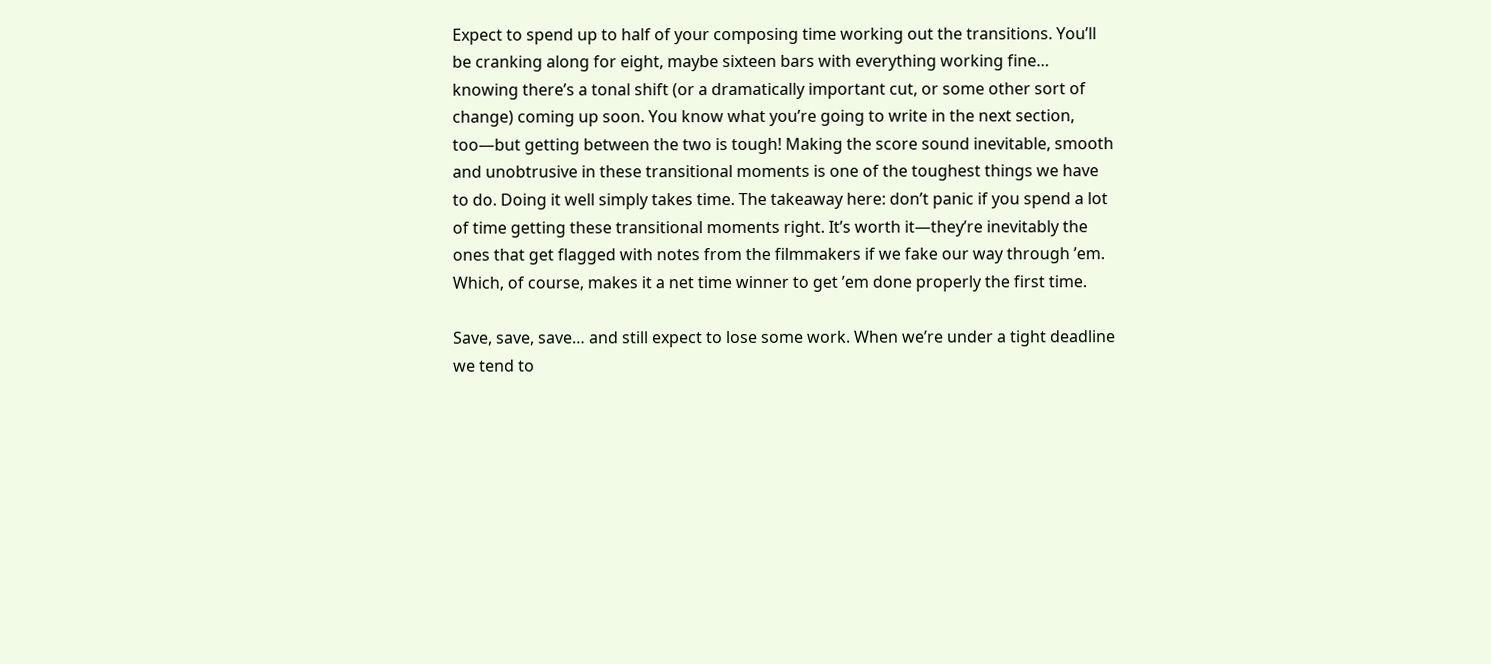Expect to spend up to half of your composing time working out the transitions. You’ll be cranking along for eight, maybe sixteen bars with everything working fine… knowing there’s a tonal shift (or a dramatically important cut, or some other sort of change) coming up soon. You know what you’re going to write in the next section, too—but getting between the two is tough! Making the score sound inevitable, smooth and unobtrusive in these transitional moments is one of the toughest things we have to do. Doing it well simply takes time. The takeaway here: don’t panic if you spend a lot of time getting these transitional moments right. It’s worth it—they’re inevitably the ones that get flagged with notes from the filmmakers if we fake our way through ’em. Which, of course, makes it a net time winner to get ’em done properly the first time.

Save, save, save… and still expect to lose some work. When we’re under a tight deadline we tend to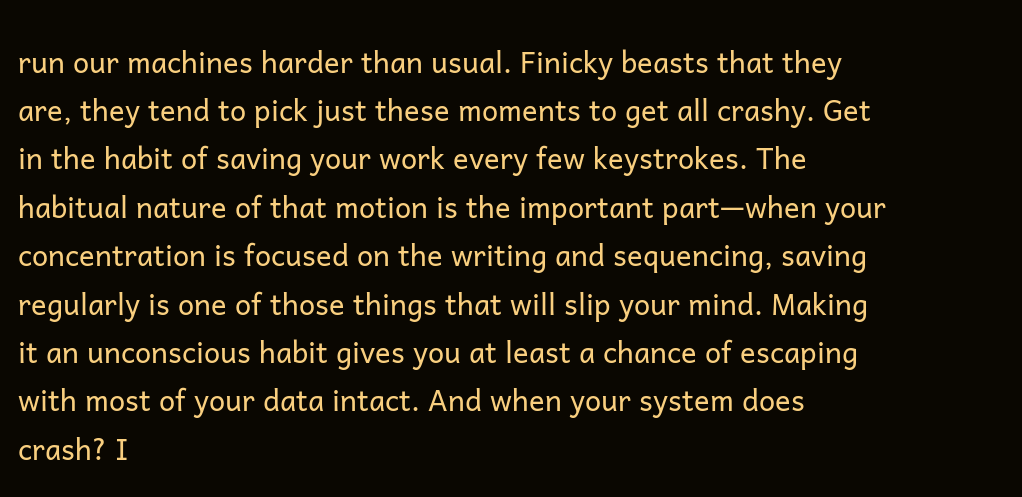run our machines harder than usual. Finicky beasts that they are, they tend to pick just these moments to get all crashy. Get in the habit of saving your work every few keystrokes. The habitual nature of that motion is the important part—when your concentration is focused on the writing and sequencing, saving regularly is one of those things that will slip your mind. Making it an unconscious habit gives you at least a chance of escaping with most of your data intact. And when your system does crash? I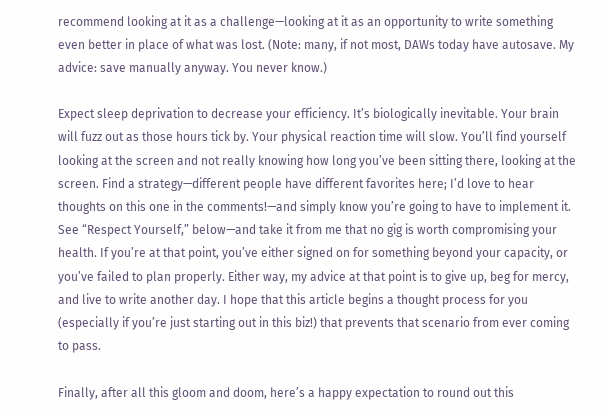recommend looking at it as a challenge—looking at it as an opportunity to write something even better in place of what was lost. (Note: many, if not most, DAWs today have autosave. My advice: save manually anyway. You never know.)

Expect sleep deprivation to decrease your efficiency. It’s biologically inevitable. Your brain will fuzz out as those hours tick by. Your physical reaction time will slow. You’ll find yourself looking at the screen and not really knowing how long you’ve been sitting there, looking at the screen. Find a strategy—different people have different favorites here; I’d love to hear thoughts on this one in the comments!—and simply know you’re going to have to implement it. See “Respect Yourself,” below—and take it from me that no gig is worth compromising your health. If you’re at that point, you’ve either signed on for something beyond your capacity, or you’ve failed to plan properly. Either way, my advice at that point is to give up, beg for mercy, and live to write another day. I hope that this article begins a thought process for you (especially if you’re just starting out in this biz!) that prevents that scenario from ever coming to pass.

Finally, after all this gloom and doom, here’s a happy expectation to round out this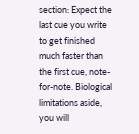section: Expect the last cue you write to get finished much faster than the first cue, note-for-note. Biological limitations aside, you will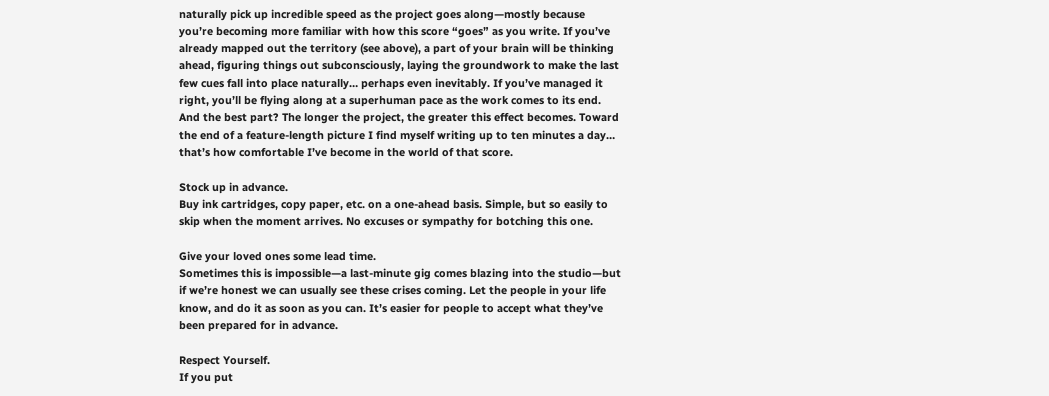naturally pick up incredible speed as the project goes along—mostly because you’re becoming more familiar with how this score “goes” as you write. If you’ve already mapped out the territory (see above), a part of your brain will be thinking ahead, figuring things out subconsciously, laying the groundwork to make the last few cues fall into place naturally… perhaps even inevitably. If you’ve managed it right, you’ll be flying along at a superhuman pace as the work comes to its end. And the best part? The longer the project, the greater this effect becomes. Toward the end of a feature-length picture I find myself writing up to ten minutes a day… that’s how comfortable I’ve become in the world of that score.

Stock up in advance.
Buy ink cartridges, copy paper, etc. on a one-ahead basis. Simple, but so easily to skip when the moment arrives. No excuses or sympathy for botching this one.

Give your loved ones some lead time.
Sometimes this is impossible—a last-minute gig comes blazing into the studio—but if we’re honest we can usually see these crises coming. Let the people in your life know, and do it as soon as you can. It’s easier for people to accept what they’ve been prepared for in advance.

Respect Yourself.
If you put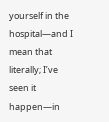yourself in the hospital—and I mean that literally; I’ve seen it happen—in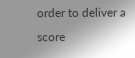order to deliver a score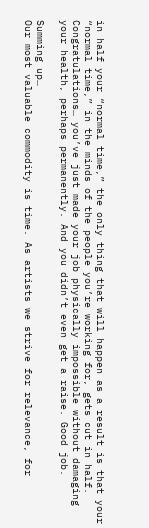in half your “normal time,” the only thing that will happen as a result is that your “normal time,” in the minds of the people you’re working for, gets cut in half. Congratulations… you’ve just made your job physically impossible without damaging your health, perhaps permanently. And you didn’t even get a raise. Good job.

Summing up…
Our most valuable commodity is time. As artists we strive for relevance, for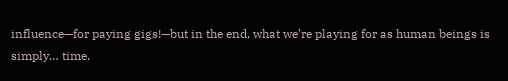influence—for paying gigs!—but in the end, what we’re playing for as human beings is simply… time.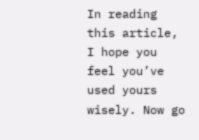In reading this article, I hope you feel you’ve used yours wisely. Now go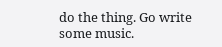do the thing. Go write some music.